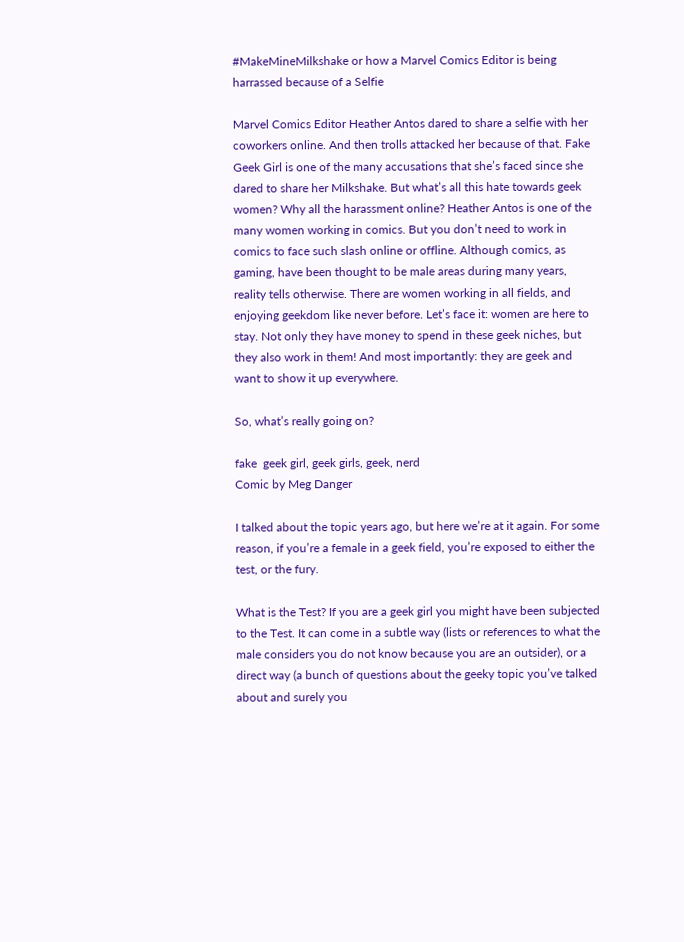#MakeMineMilkshake or how a Marvel Comics Editor is being harrassed because of a Selfie

Marvel Comics Editor Heather Antos dared to share a selfie with her coworkers online. And then trolls attacked her because of that. Fake Geek Girl is one of the many accusations that she’s faced since she dared to share her Milkshake. But what’s all this hate towards geek women? Why all the harassment online? Heather Antos is one of the many women working in comics. But you don’t need to work in comics to face such slash online or offline. Although comics, as gaming, have been thought to be male areas during many years, reality tells otherwise. There are women working in all fields, and enjoying geekdom like never before. Let’s face it: women are here to stay. Not only they have money to spend in these geek niches, but they also work in them! And most importantly: they are geek and want to show it up everywhere.

So, what’s really going on?

fake  geek girl, geek girls, geek, nerd
Comic by Meg Danger

I talked about the topic years ago, but here we’re at it again. For some reason, if you’re a female in a geek field, you’re exposed to either the test, or the fury.

What is the Test? If you are a geek girl you might have been subjected to the Test. It can come in a subtle way (lists or references to what the male considers you do not know because you are an outsider), or a direct way (a bunch of questions about the geeky topic you’ve talked about and surely you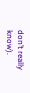don’t really know).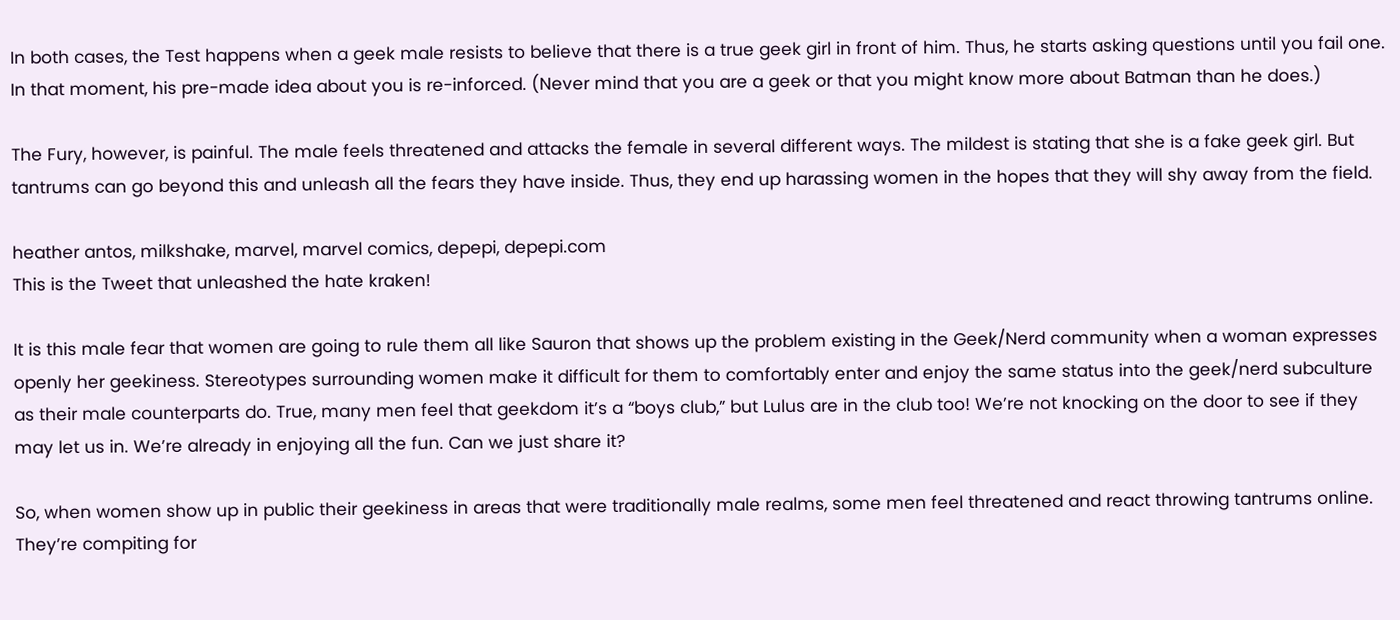In both cases, the Test happens when a geek male resists to believe that there is a true geek girl in front of him. Thus, he starts asking questions until you fail one. In that moment, his pre-made idea about you is re-inforced. (Never mind that you are a geek or that you might know more about Batman than he does.)

The Fury, however, is painful. The male feels threatened and attacks the female in several different ways. The mildest is stating that she is a fake geek girl. But tantrums can go beyond this and unleash all the fears they have inside. Thus, they end up harassing women in the hopes that they will shy away from the field.

heather antos, milkshake, marvel, marvel comics, depepi, depepi.com
This is the Tweet that unleashed the hate kraken!

It is this male fear that women are going to rule them all like Sauron that shows up the problem existing in the Geek/Nerd community when a woman expresses openly her geekiness. Stereotypes surrounding women make it difficult for them to comfortably enter and enjoy the same status into the geek/nerd subculture as their male counterparts do. True, many men feel that geekdom it’s a “boys club,” but Lulus are in the club too! We’re not knocking on the door to see if they may let us in. We’re already in enjoying all the fun. Can we just share it?

So, when women show up in public their geekiness in areas that were traditionally male realms, some men feel threatened and react throwing tantrums online. They’re compiting for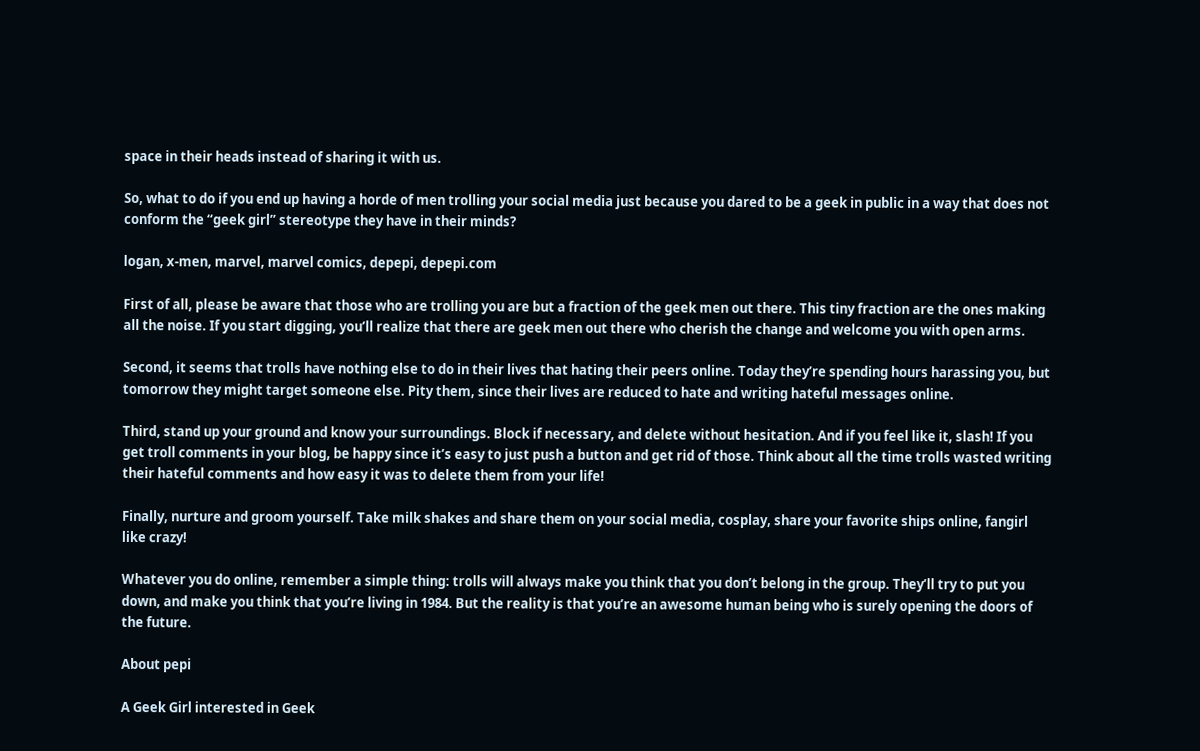space in their heads instead of sharing it with us.

So, what to do if you end up having a horde of men trolling your social media just because you dared to be a geek in public in a way that does not conform the “geek girl” stereotype they have in their minds?

logan, x-men, marvel, marvel comics, depepi, depepi.com

First of all, please be aware that those who are trolling you are but a fraction of the geek men out there. This tiny fraction are the ones making all the noise. If you start digging, you’ll realize that there are geek men out there who cherish the change and welcome you with open arms.

Second, it seems that trolls have nothing else to do in their lives that hating their peers online. Today they’re spending hours harassing you, but tomorrow they might target someone else. Pity them, since their lives are reduced to hate and writing hateful messages online.

Third, stand up your ground and know your surroundings. Block if necessary, and delete without hesitation. And if you feel like it, slash! If you get troll comments in your blog, be happy since it’s easy to just push a button and get rid of those. Think about all the time trolls wasted writing their hateful comments and how easy it was to delete them from your life!

Finally, nurture and groom yourself. Take milk shakes and share them on your social media, cosplay, share your favorite ships online, fangirl like crazy!

Whatever you do online, remember a simple thing: trolls will always make you think that you don’t belong in the group. They’ll try to put you down, and make you think that you’re living in 1984. But the reality is that you’re an awesome human being who is surely opening the doors of the future.

About pepi

A Geek Girl interested in Geek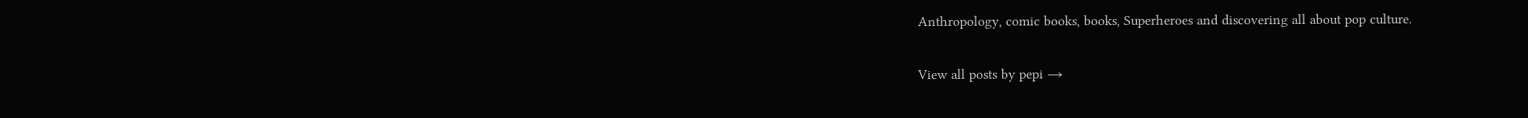Anthropology, comic books, books, Superheroes and discovering all about pop culture.

View all posts by pepi →